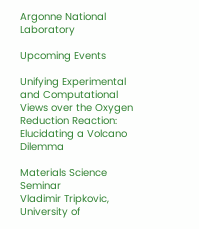Argonne National Laboratory

Upcoming Events

Unifying Experimental and Computational Views over the Oxygen Reduction Reaction: Elucidating a Volcano Dilemma

Materials Science Seminar
Vladimir Tripkovic, University of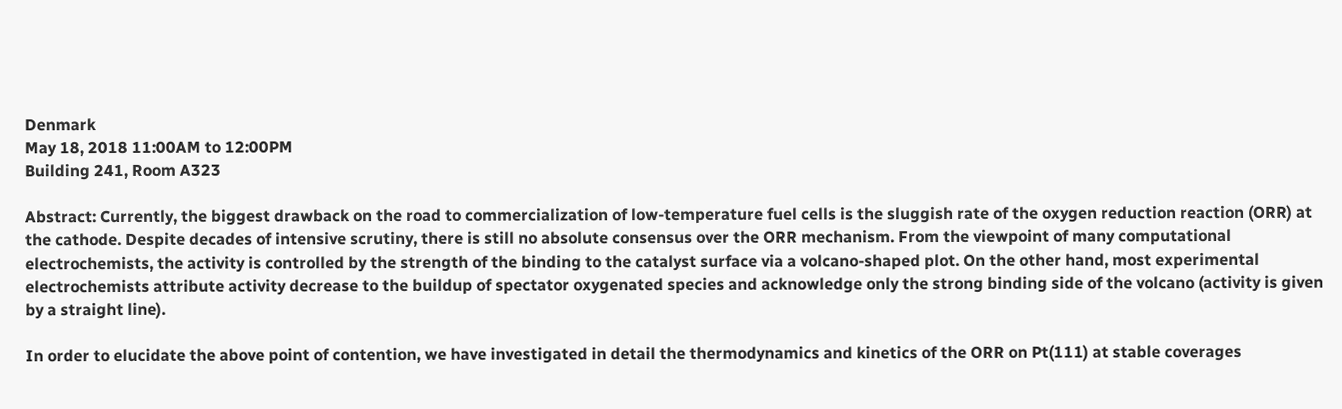Denmark
May 18, 2018 11:00AM to 12:00PM
Building 241, Room A323

Abstract: Currently, the biggest drawback on the road to commercialization of low-temperature fuel cells is the sluggish rate of the oxygen reduction reaction (ORR) at the cathode. Despite decades of intensive scrutiny, there is still no absolute consensus over the ORR mechanism. From the viewpoint of many computational electrochemists, the activity is controlled by the strength of the binding to the catalyst surface via a volcano-shaped plot. On the other hand, most experimental electrochemists attribute activity decrease to the buildup of spectator oxygenated species and acknowledge only the strong binding side of the volcano (activity is given by a straight line).

In order to elucidate the above point of contention, we have investigated in detail the thermodynamics and kinetics of the ORR on Pt(111) at stable coverages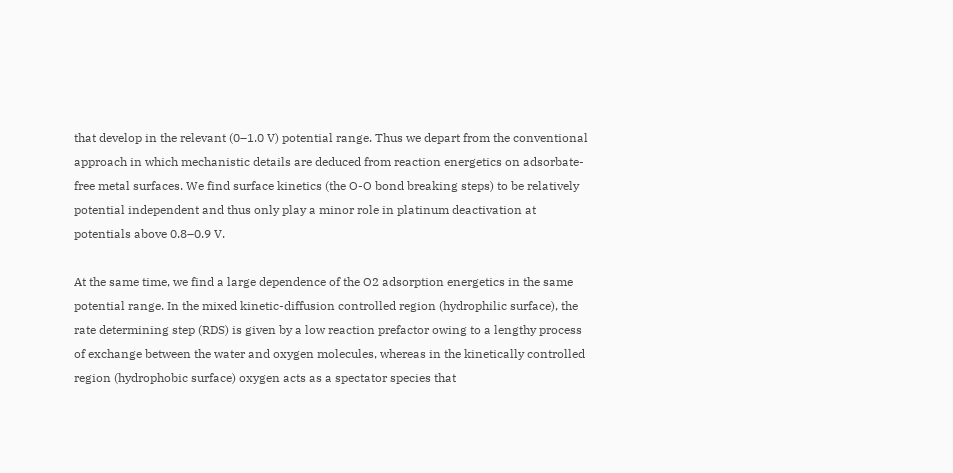that develop in the relevant (0–1.0 V) potential range. Thus we depart from the conventional approach in which mechanistic details are deduced from reaction energetics on adsorbate-free metal surfaces. We find surface kinetics (the O-O bond breaking steps) to be relatively potential independent and thus only play a minor role in platinum deactivation at potentials above 0.8–0.9 V.

At the same time, we find a large dependence of the O2 adsorption energetics in the same potential range. In the mixed kinetic-diffusion controlled region (hydrophilic surface), the rate determining step (RDS) is given by a low reaction prefactor owing to a lengthy process of exchange between the water and oxygen molecules, whereas in the kinetically controlled region (hydrophobic surface) oxygen acts as a spectator species that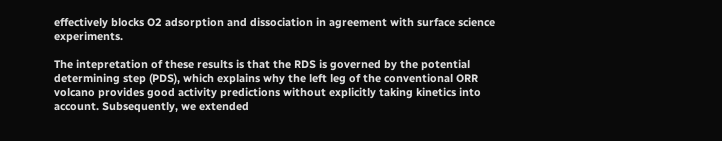effectively blocks O2 adsorption and dissociation in agreement with surface science experiments.

The intepretation of these results is that the RDS is governed by the potential determining step (PDS), which explains why the left leg of the conventional ORR volcano provides good activity predictions without explicitly taking kinetics into account. Subsequently, we extended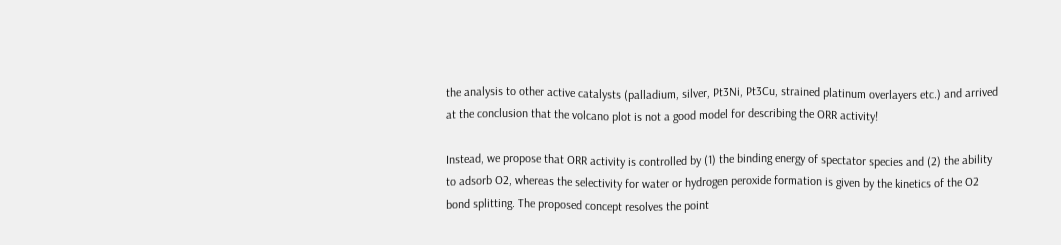the analysis to other active catalysts (palladium, silver, Pt3Ni, Pt3Cu, strained platinum overlayers etc.) and arrived at the conclusion that the volcano plot is not a good model for describing the ORR activity!

Instead, we propose that ORR activity is controlled by (1) the binding energy of spectator species and (2) the ability to adsorb O2, whereas the selectivity for water or hydrogen peroxide formation is given by the kinetics of the O2 bond splitting. The proposed concept resolves the point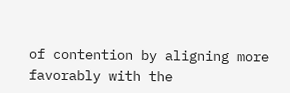of contention by aligning more favorably with the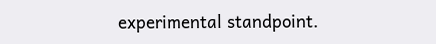experimental standpoint.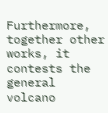Furthermore, together other works, it contests the general volcano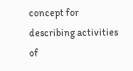concept for describing activities of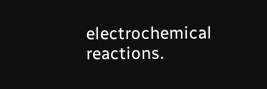electrochemical reactions.